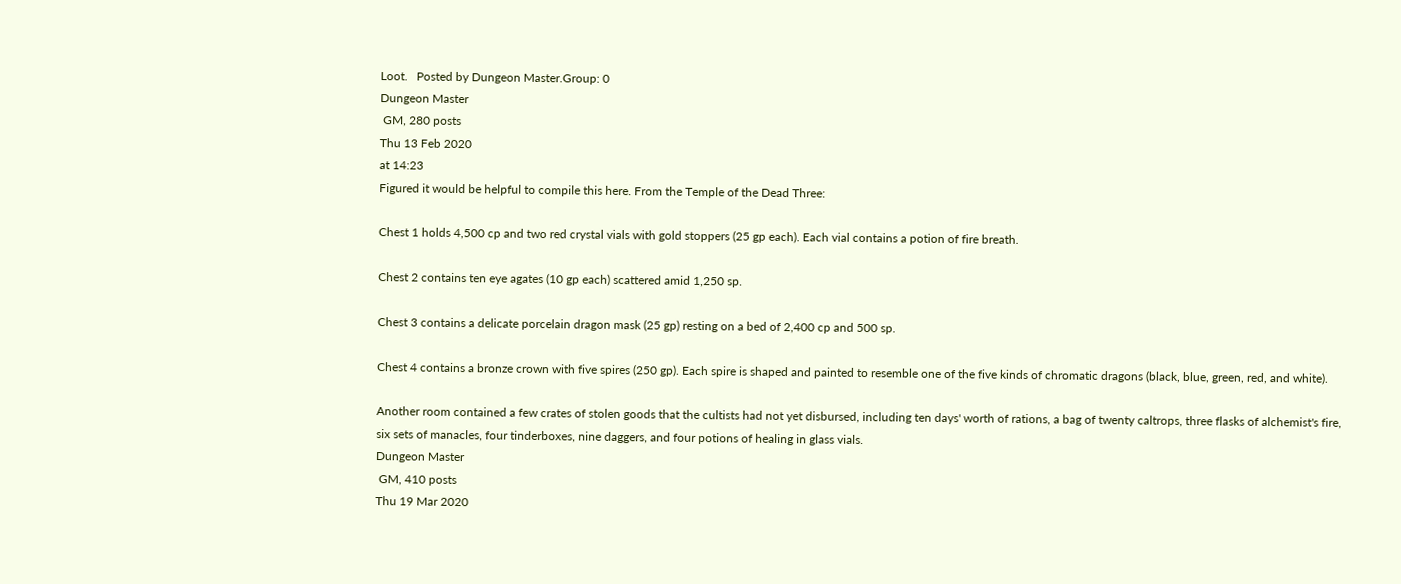Loot.   Posted by Dungeon Master.Group: 0
Dungeon Master
 GM, 280 posts
Thu 13 Feb 2020
at 14:23
Figured it would be helpful to compile this here. From the Temple of the Dead Three:

Chest 1 holds 4,500 cp and two red crystal vials with gold stoppers (25 gp each). Each vial contains a potion of fire breath.

Chest 2 contains ten eye agates (10 gp each) scattered amid 1,250 sp.

Chest 3 contains a delicate porcelain dragon mask (25 gp) resting on a bed of 2,400 cp and 500 sp.

Chest 4 contains a bronze crown with five spires (250 gp). Each spire is shaped and painted to resemble one of the five kinds of chromatic dragons (black, blue, green, red, and white).

Another room contained a few crates of stolen goods that the cultists had not yet disbursed, including ten days' worth of rations, a bag of twenty caltrops, three flasks of alchemist's fire, six sets of manacles, four tinderboxes, nine daggers, and four potions of healing in glass vials.
Dungeon Master
 GM, 410 posts
Thu 19 Mar 2020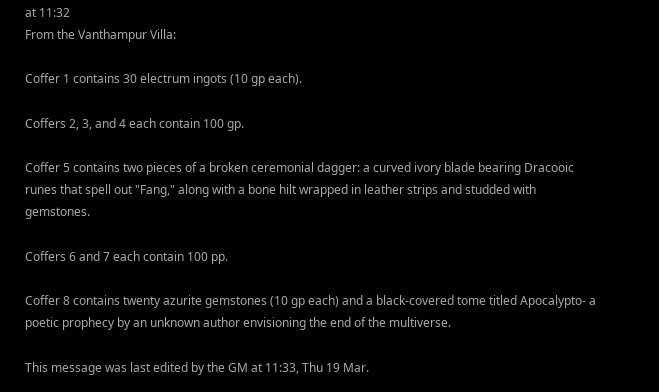at 11:32
From the Vanthampur Villa:

Coffer 1 contains 30 electrum ingots (10 gp each).

Coffers 2, 3, and 4 each contain 100 gp.

Coffer 5 contains two pieces of a broken ceremonial dagger: a curved ivory blade bearing Dracooic runes that spell out "Fang," along with a bone hilt wrapped in leather strips and studded with gemstones.

Coffers 6 and 7 each contain 100 pp.

Coffer 8 contains twenty azurite gemstones (10 gp each) and a black-covered tome titled Apocalypto- a poetic prophecy by an unknown author envisioning the end of the multiverse.

This message was last edited by the GM at 11:33, Thu 19 Mar.